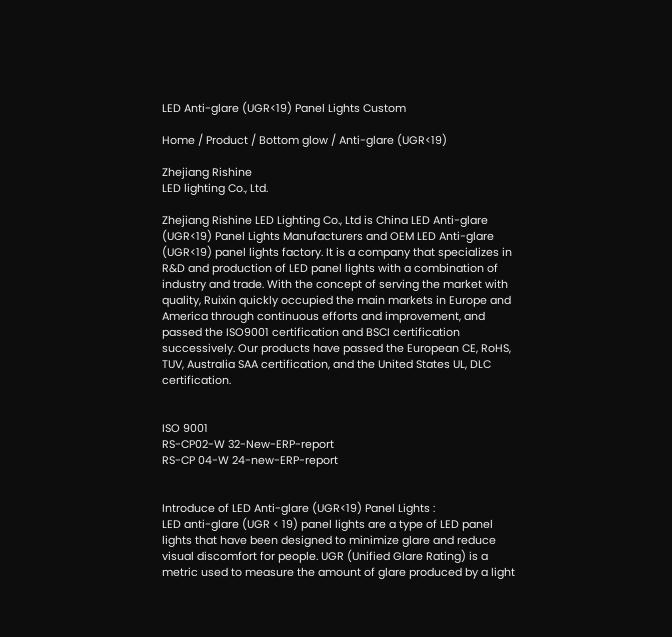LED Anti-glare (UGR<19) Panel Lights Custom

Home / Product / Bottom glow / Anti-glare (UGR<19)

Zhejiang Rishine
LED lighting Co., Ltd.

Zhejiang Rishine LED Lighting Co., Ltd is China LED Anti-glare (UGR<19) Panel Lights Manufacturers and OEM LED Anti-glare (UGR<19) panel lights factory. It is a company that specializes in R&D and production of LED panel lights with a combination of industry and trade. With the concept of serving the market with quality, Ruixin quickly occupied the main markets in Europe and America through continuous efforts and improvement, and passed the ISO9001 certification and BSCI certification successively. Our products have passed the European CE, RoHS, TUV, Australia SAA certification, and the United States UL, DLC certification.


ISO 9001
RS-CP02-W 32-New-ERP-report
RS-CP 04-W 24-new-ERP-report


Introduce of LED Anti-glare (UGR<19) Panel Lights :
LED anti-glare (UGR < 19) panel lights are a type of LED panel lights that have been designed to minimize glare and reduce visual discomfort for people. UGR (Unified Glare Rating) is a metric used to measure the amount of glare produced by a light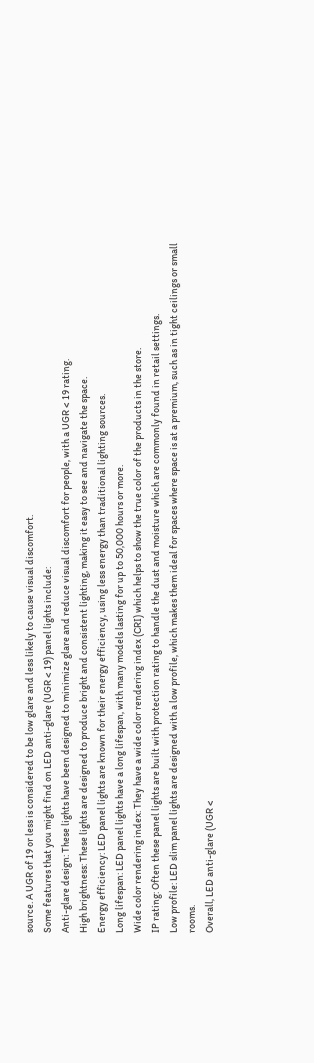source. A UGR of 19 or less is considered to be low glare and less likely to cause visual discomfort.
Some features that you might find on LED anti-glare (UGR < 19) panel lights include:
Anti-glare design: These lights have been designed to minimize glare and reduce visual discomfort for people, with a UGR < 19 rating.
High brightness: These lights are designed to produce bright and consistent lighting, making it easy to see and navigate the space.
Energy efficiency: LED panel lights are known for their energy efficiency, using less energy than traditional lighting sources.
Long lifespan: LED panel lights have a long lifespan, with many models lasting for up to 50,000 hours or more.
Wide color rendering index: They have a wide color rendering index (CRI) which helps to show the true color of the products in the store.
IP rating: Often these panel lights are built with protection rating to handle the dust and moisture which are commonly found in retail settings.
Low profile: LED slim panel lights are designed with a low profile, which makes them ideal for spaces where space is at a premium, such as in tight ceilings or small rooms.
Overall, LED anti-glare (UGR <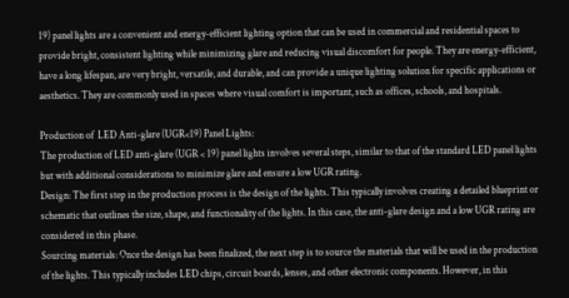19) panel lights are a convenient and energy-efficient lighting option that can be used in commercial and residential spaces to provide bright, consistent lighting while minimizing glare and reducing visual discomfort for people. They are energy-efficient, have a long lifespan, are very bright, versatile, and durable, and can provide a unique lighting solution for specific applications or aesthetics. They are commonly used in spaces where visual comfort is important, such as offices, schools, and hospitals.

Production of  LED Anti-glare (UGR<19) Panel Lights:
The production of LED anti-glare (UGR < 19) panel lights involves several steps, similar to that of the standard LED panel lights but with additional considerations to minimize glare and ensure a low UGR rating.
Design: The first step in the production process is the design of the lights. This typically involves creating a detailed blueprint or schematic that outlines the size, shape, and functionality of the lights. In this case, the anti-glare design and a low UGR rating are considered in this phase.
Sourcing materials: Once the design has been finalized, the next step is to source the materials that will be used in the production of the lights. This typically includes LED chips, circuit boards, lenses, and other electronic components. However, in this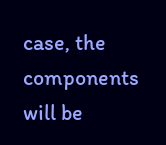case, the components will be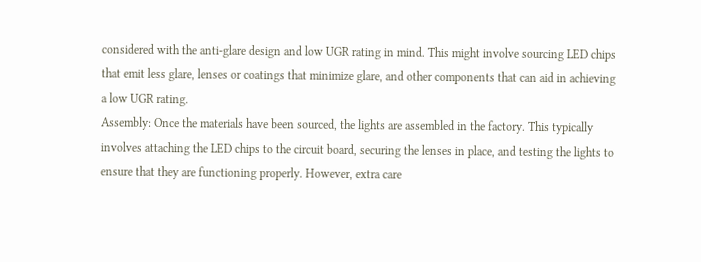considered with the anti-glare design and low UGR rating in mind. This might involve sourcing LED chips that emit less glare, lenses or coatings that minimize glare, and other components that can aid in achieving a low UGR rating.
Assembly: Once the materials have been sourced, the lights are assembled in the factory. This typically involves attaching the LED chips to the circuit board, securing the lenses in place, and testing the lights to ensure that they are functioning properly. However, extra care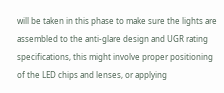will be taken in this phase to make sure the lights are assembled to the anti-glare design and UGR rating specifications, this might involve proper positioning of the LED chips and lenses, or applying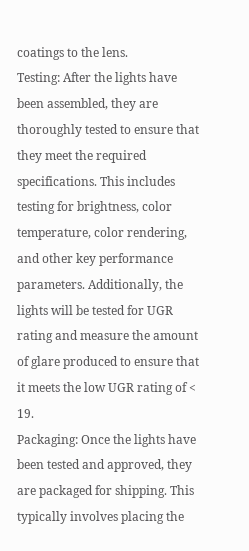coatings to the lens.
Testing: After the lights have been assembled, they are thoroughly tested to ensure that they meet the required specifications. This includes testing for brightness, color temperature, color rendering, and other key performance parameters. Additionally, the lights will be tested for UGR rating and measure the amount of glare produced to ensure that it meets the low UGR rating of < 19.
Packaging: Once the lights have been tested and approved, they are packaged for shipping. This typically involves placing the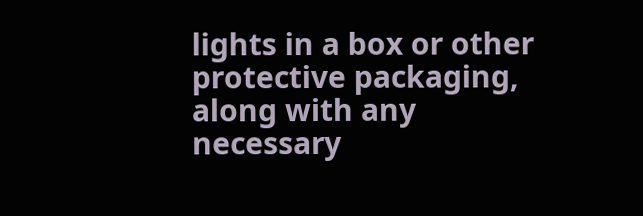lights in a box or other protective packaging, along with any necessary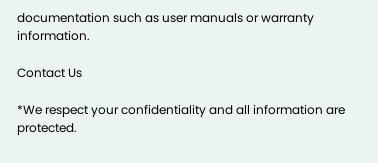documentation such as user manuals or warranty information.

Contact Us

*We respect your confidentiality and all information are protected.